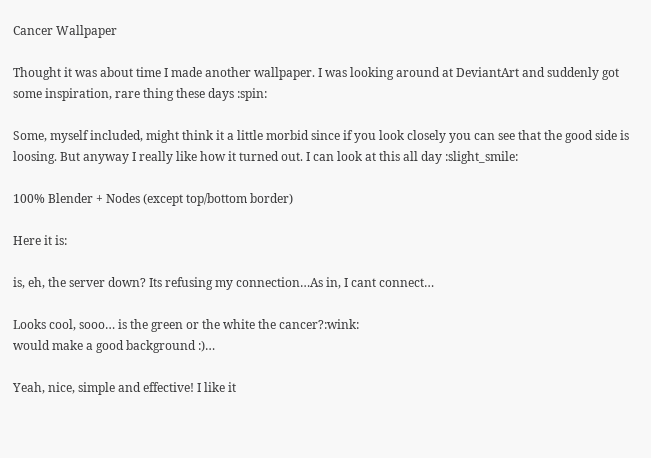Cancer Wallpaper

Thought it was about time I made another wallpaper. I was looking around at DeviantArt and suddenly got some inspiration, rare thing these days :spin:

Some, myself included, might think it a little morbid since if you look closely you can see that the good side is loosing. But anyway I really like how it turned out. I can look at this all day :slight_smile:

100% Blender + Nodes (except top/bottom border)

Here it is:

is, eh, the server down? Its refusing my connection…As in, I cant connect…

Looks cool, sooo… is the green or the white the cancer?:wink:
would make a good background :)…

Yeah, nice, simple and effective! I like it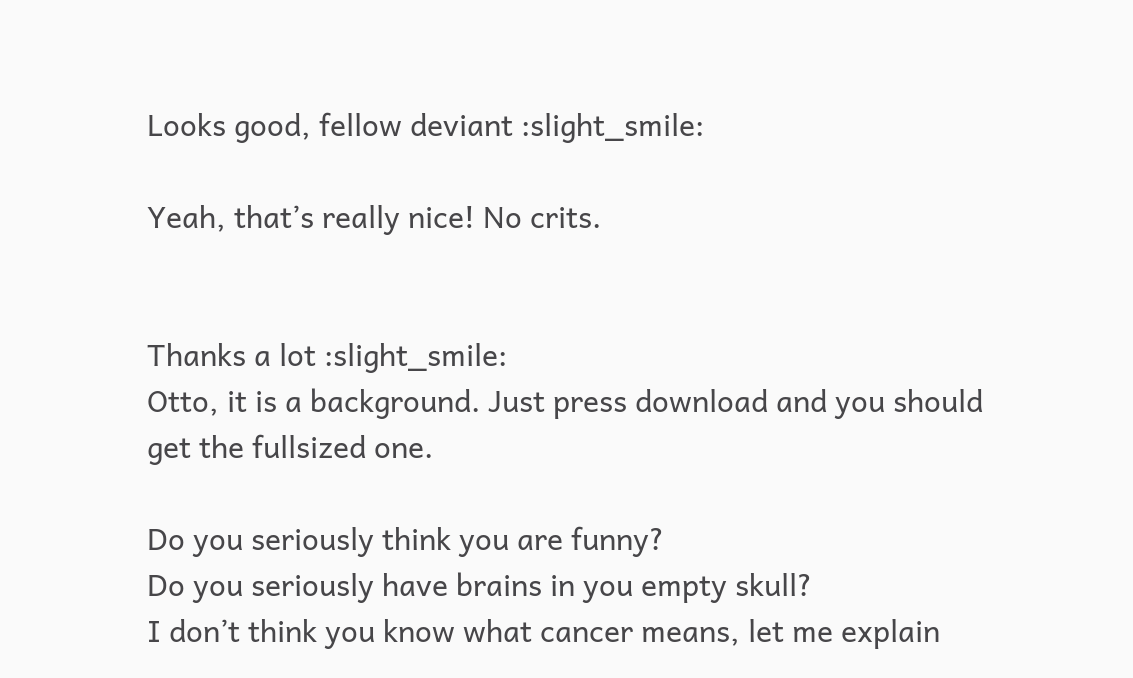Looks good, fellow deviant :slight_smile:

Yeah, that’s really nice! No crits.


Thanks a lot :slight_smile:
Otto, it is a background. Just press download and you should get the fullsized one.

Do you seriously think you are funny?
Do you seriously have brains in you empty skull?
I don’t think you know what cancer means, let me explain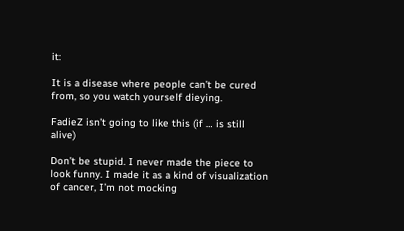it:

It is a disease where people can’t be cured from, so you watch yourself dieying.

FadieZ isn’t going to like this (if … is still alive)

Don’t be stupid. I never made the piece to look funny. I made it as a kind of visualization of cancer, I’m not mocking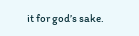it for god’s sake.